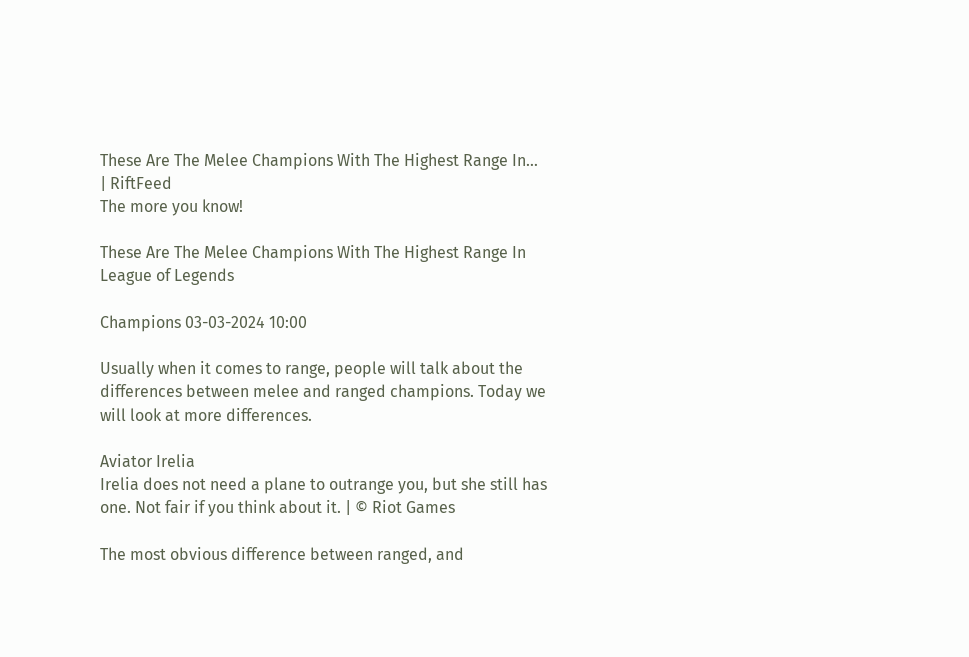These Are The Melee Champions With The Highest Range In… | RiftFeed
The more you know!

These Are The Melee Champions With The Highest Range In League of Legends

Champions 03-03-2024 10:00

Usually when it comes to range, people will talk about the differences between melee and ranged champions. Today we will look at more differences.

Aviator Irelia
Irelia does not need a plane to outrange you, but she still has one. Not fair if you think about it. | © Riot Games

The most obvious difference between ranged, and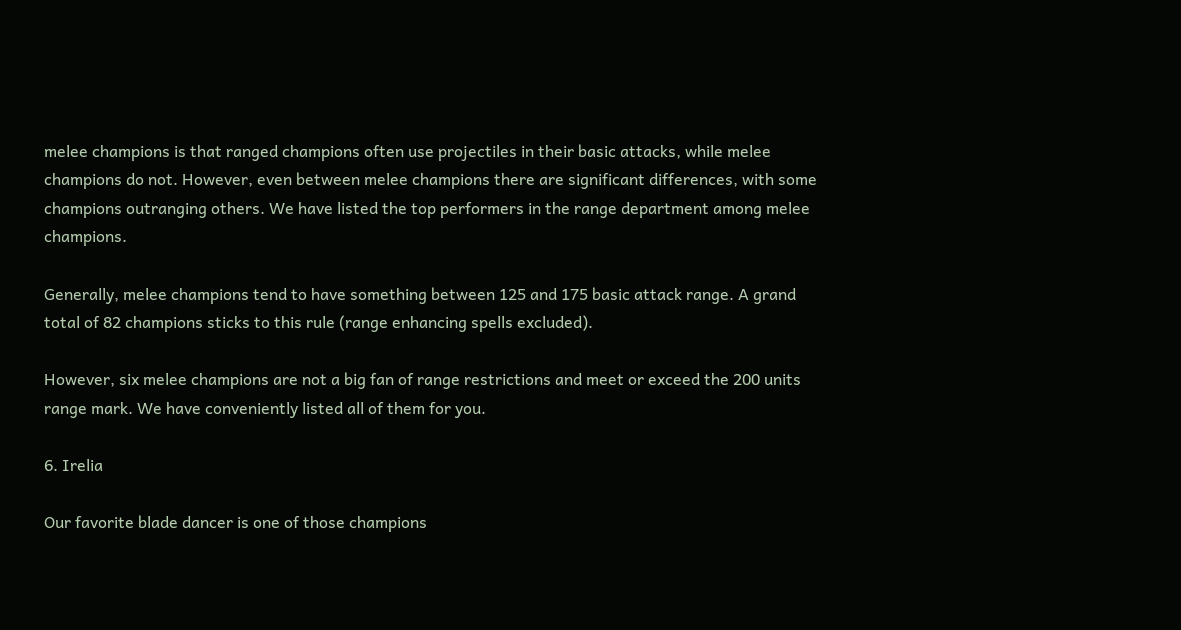melee champions is that ranged champions often use projectiles in their basic attacks, while melee champions do not. However, even between melee champions there are significant differences, with some champions outranging others. We have listed the top performers in the range department among melee champions.

Generally, melee champions tend to have something between 125 and 175 basic attack range. A grand total of 82 champions sticks to this rule (range enhancing spells excluded).

However, six melee champions are not a big fan of range restrictions and meet or exceed the 200 units range mark. We have conveniently listed all of them for you.

6. Irelia

Our favorite blade dancer is one of those champions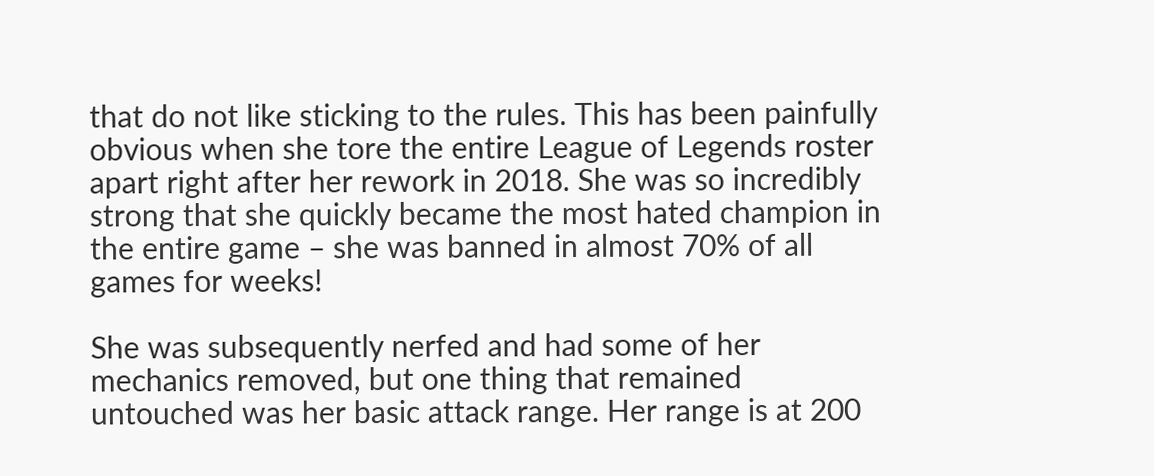that do not like sticking to the rules. This has been painfully obvious when she tore the entire League of Legends roster apart right after her rework in 2018. She was so incredibly strong that she quickly became the most hated champion in the entire game – she was banned in almost 70% of all games for weeks!

She was subsequently nerfed and had some of her mechanics removed, but one thing that remained untouched was her basic attack range. Her range is at 200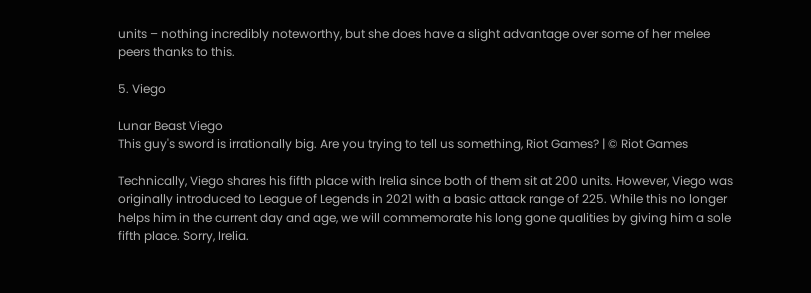units – nothing incredibly noteworthy, but she does have a slight advantage over some of her melee peers thanks to this.

5. Viego

Lunar Beast Viego
This guy's sword is irrationally big. Are you trying to tell us something, Riot Games? | © Riot Games

Technically, Viego shares his fifth place with Irelia since both of them sit at 200 units. However, Viego was originally introduced to League of Legends in 2021 with a basic attack range of 225. While this no longer helps him in the current day and age, we will commemorate his long gone qualities by giving him a sole fifth place. Sorry, Irelia.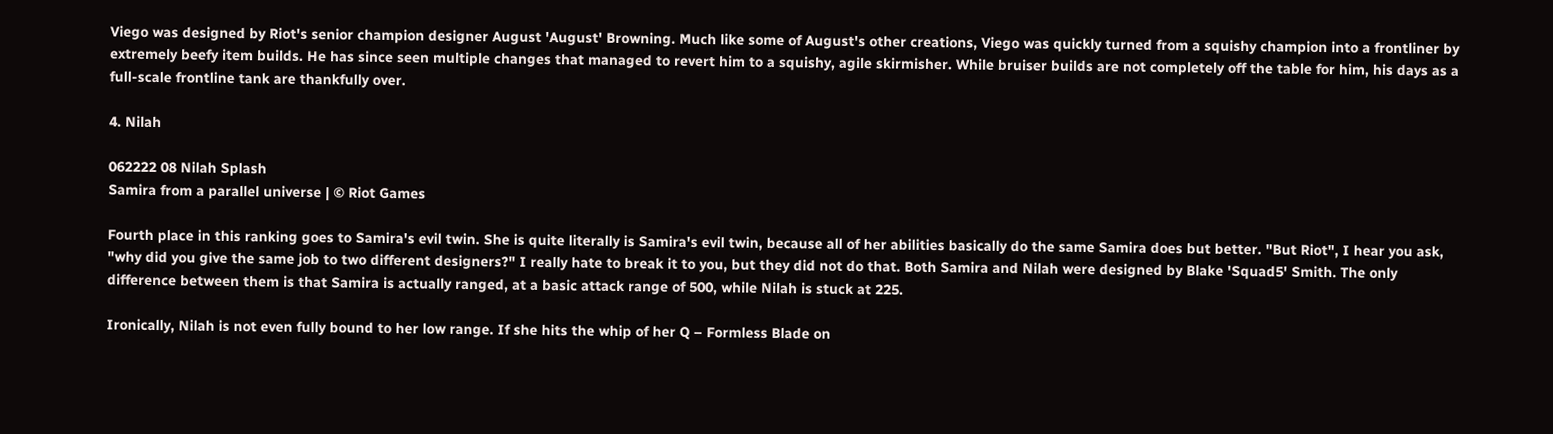Viego was designed by Riot's senior champion designer August 'August' Browning. Much like some of August's other creations, Viego was quickly turned from a squishy champion into a frontliner by extremely beefy item builds. He has since seen multiple changes that managed to revert him to a squishy, agile skirmisher. While bruiser builds are not completely off the table for him, his days as a full-scale frontline tank are thankfully over.

4. Nilah

062222 08 Nilah Splash
Samira from a parallel universe | © Riot Games

Fourth place in this ranking goes to Samira's evil twin. She is quite literally is Samira's evil twin, because all of her abilities basically do the same Samira does but better. "But Riot", I hear you ask, "why did you give the same job to two different designers?" I really hate to break it to you, but they did not do that. Both Samira and Nilah were designed by Blake 'Squad5' Smith. The only difference between them is that Samira is actually ranged, at a basic attack range of 500, while Nilah is stuck at 225.

Ironically, Nilah is not even fully bound to her low range. If she hits the whip of her Q – Formless Blade on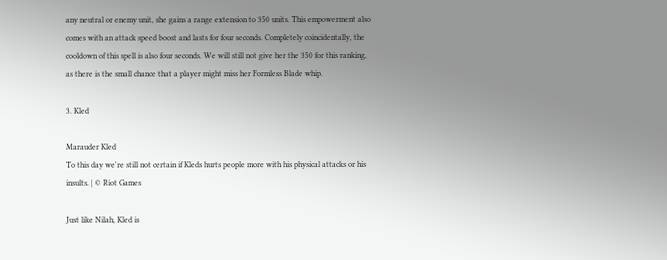any neutral or enemy unit, she gains a range extension to 350 units. This empowerment also comes with an attack speed boost and lasts for four seconds. Completely coincidentally, the cooldown of this spell is also four seconds. We will still not give her the 350 for this ranking, as there is the small chance that a player might miss her Formless Blade whip.

3. Kled

Marauder Kled
To this day we're still not certain if Kleds hurts people more with his physical attacks or his insults. | © Riot Games

Just like Nilah, Kled is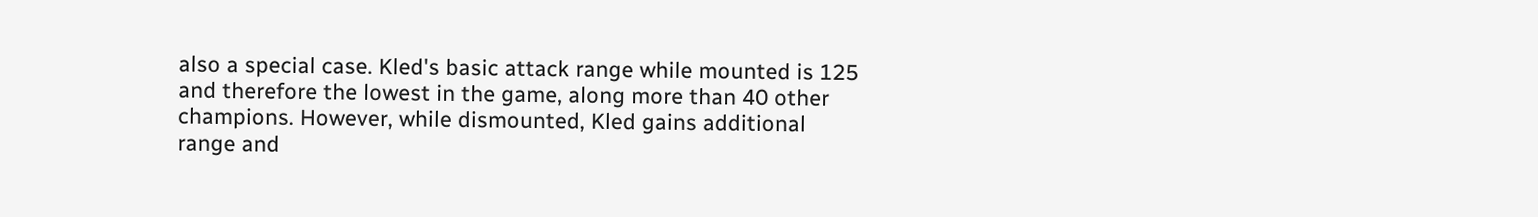also a special case. Kled's basic attack range while mounted is 125 and therefore the lowest in the game, along more than 40 other champions. However, while dismounted, Kled gains additional range and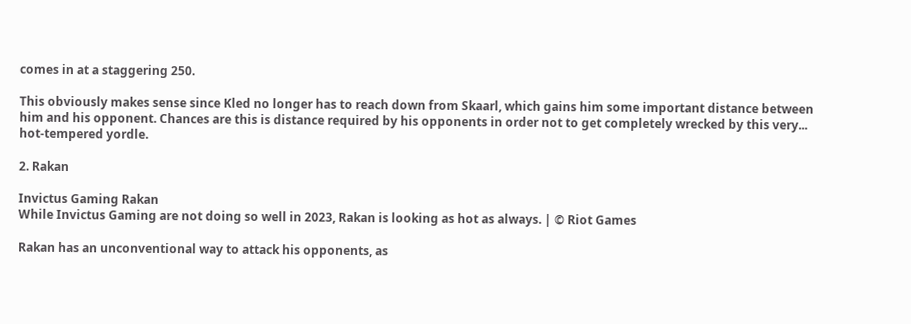comes in at a staggering 250.

This obviously makes sense since Kled no longer has to reach down from Skaarl, which gains him some important distance between him and his opponent. Chances are this is distance required by his opponents in order not to get completely wrecked by this very... hot-tempered yordle.

2. Rakan

Invictus Gaming Rakan
While Invictus Gaming are not doing so well in 2023, Rakan is looking as hot as always. | © Riot Games

Rakan has an unconventional way to attack his opponents, as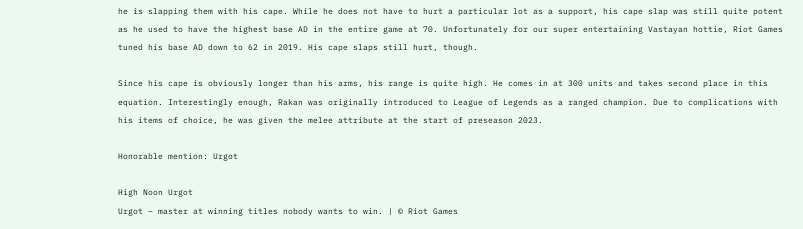he is slapping them with his cape. While he does not have to hurt a particular lot as a support, his cape slap was still quite potent as he used to have the highest base AD in the entire game at 70. Unfortunately for our super entertaining Vastayan hottie, Riot Games tuned his base AD down to 62 in 2019. His cape slaps still hurt, though.

Since his cape is obviously longer than his arms, his range is quite high. He comes in at 300 units and takes second place in this equation. Interestingly enough, Rakan was originally introduced to League of Legends as a ranged champion. Due to complications with his items of choice, he was given the melee attribute at the start of preseason 2023.

Honorable mention: Urgot

High Noon Urgot
Urgot – master at winning titles nobody wants to win. | © Riot Games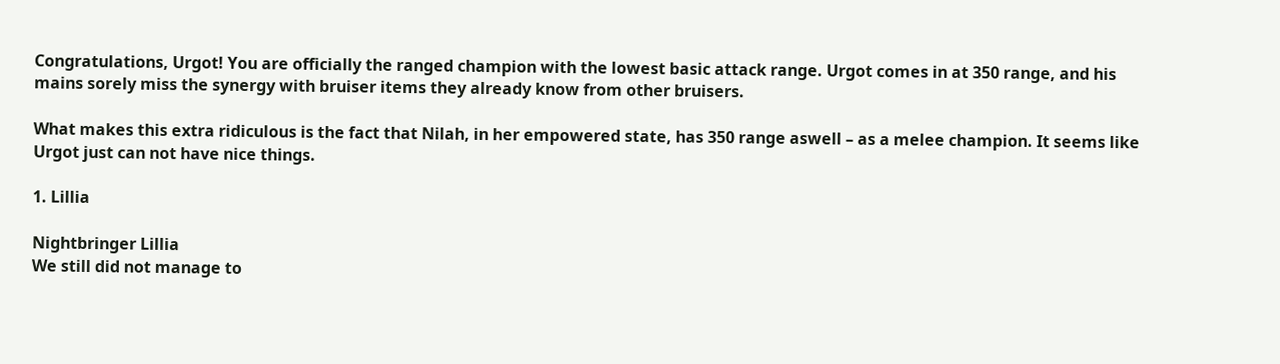Congratulations, Urgot! You are officially the ranged champion with the lowest basic attack range. Urgot comes in at 350 range, and his mains sorely miss the synergy with bruiser items they already know from other bruisers.

What makes this extra ridiculous is the fact that Nilah, in her empowered state, has 350 range aswell – as a melee champion. It seems like Urgot just can not have nice things.

1. Lillia

Nightbringer Lillia
We still did not manage to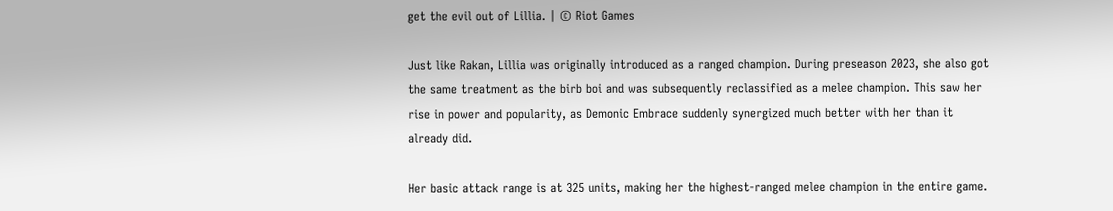get the evil out of Lillia. | © Riot Games

Just like Rakan, Lillia was originally introduced as a ranged champion. During preseason 2023, she also got the same treatment as the birb boi and was subsequently reclassified as a melee champion. This saw her rise in power and popularity, as Demonic Embrace suddenly synergized much better with her than it already did.

Her basic attack range is at 325 units, making her the highest-ranged melee champion in the entire game.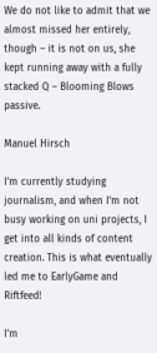We do not like to admit that we almost missed her entirely, though – it is not on us, she kept running away with a fully stacked Q – Blooming Blows passive.

Manuel Hirsch

I'm currently studying journalism, and when I'm not busy working on uni projects, I get into all kinds of content creation. This is what eventually led me to EarlyGame and Riftfeed!

I'm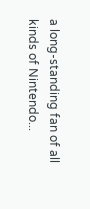a long-standing fan of all kinds of Nintendo...